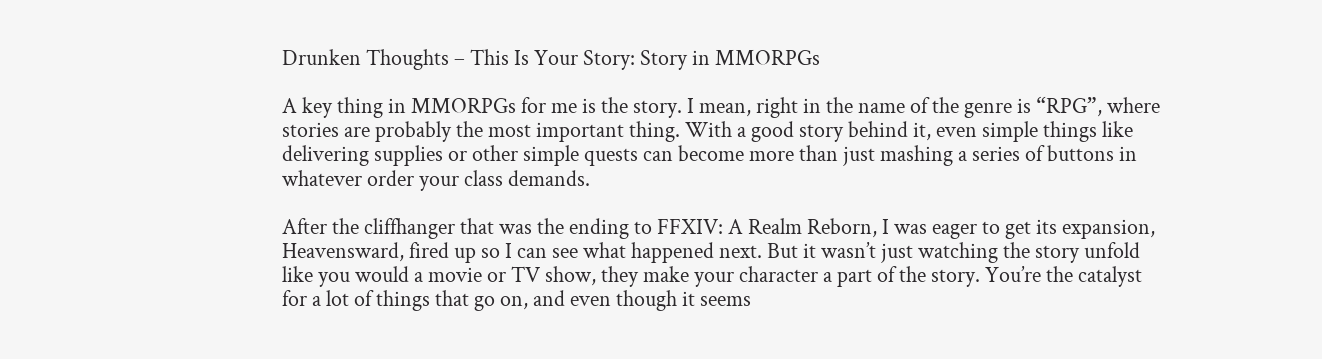Drunken Thoughts – This Is Your Story: Story in MMORPGs

A key thing in MMORPGs for me is the story. I mean, right in the name of the genre is “RPG”, where stories are probably the most important thing. With a good story behind it, even simple things like delivering supplies or other simple quests can become more than just mashing a series of buttons in whatever order your class demands.

After the cliffhanger that was the ending to FFXIV: A Realm Reborn, I was eager to get its expansion, Heavensward, fired up so I can see what happened next. But it wasn’t just watching the story unfold like you would a movie or TV show, they make your character a part of the story. You’re the catalyst for a lot of things that go on, and even though it seems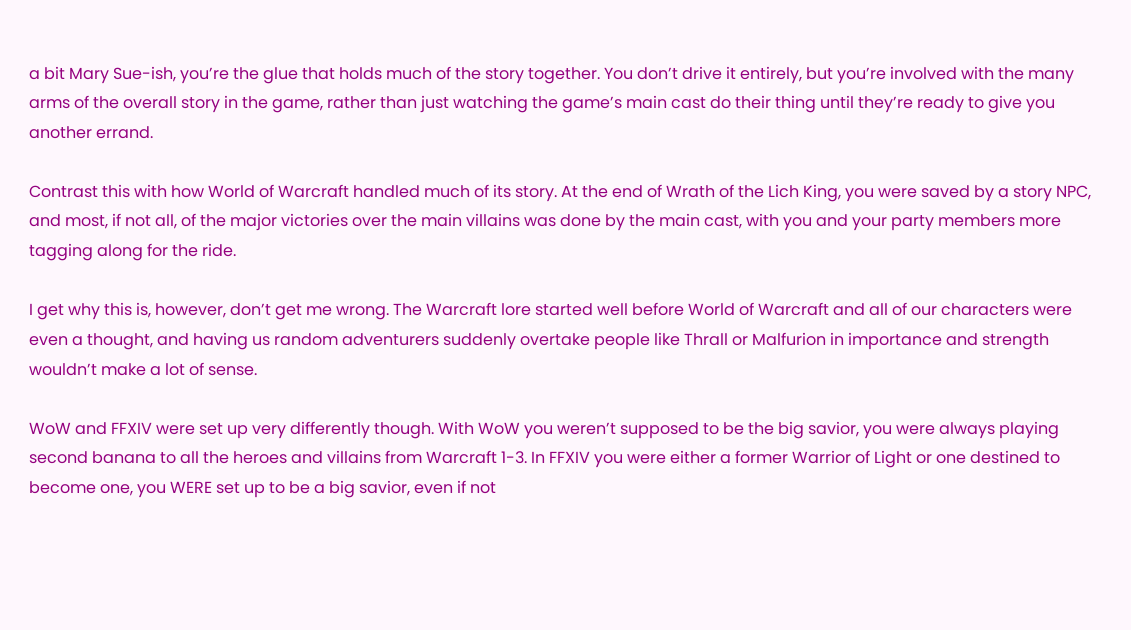a bit Mary Sue-ish, you’re the glue that holds much of the story together. You don’t drive it entirely, but you’re involved with the many arms of the overall story in the game, rather than just watching the game’s main cast do their thing until they’re ready to give you another errand.

Contrast this with how World of Warcraft handled much of its story. At the end of Wrath of the Lich King, you were saved by a story NPC, and most, if not all, of the major victories over the main villains was done by the main cast, with you and your party members more tagging along for the ride.

I get why this is, however, don’t get me wrong. The Warcraft lore started well before World of Warcraft and all of our characters were even a thought, and having us random adventurers suddenly overtake people like Thrall or Malfurion in importance and strength wouldn’t make a lot of sense.

WoW and FFXIV were set up very differently though. With WoW you weren’t supposed to be the big savior, you were always playing second banana to all the heroes and villains from Warcraft 1-3. In FFXIV you were either a former Warrior of Light or one destined to become one, you WERE set up to be a big savior, even if not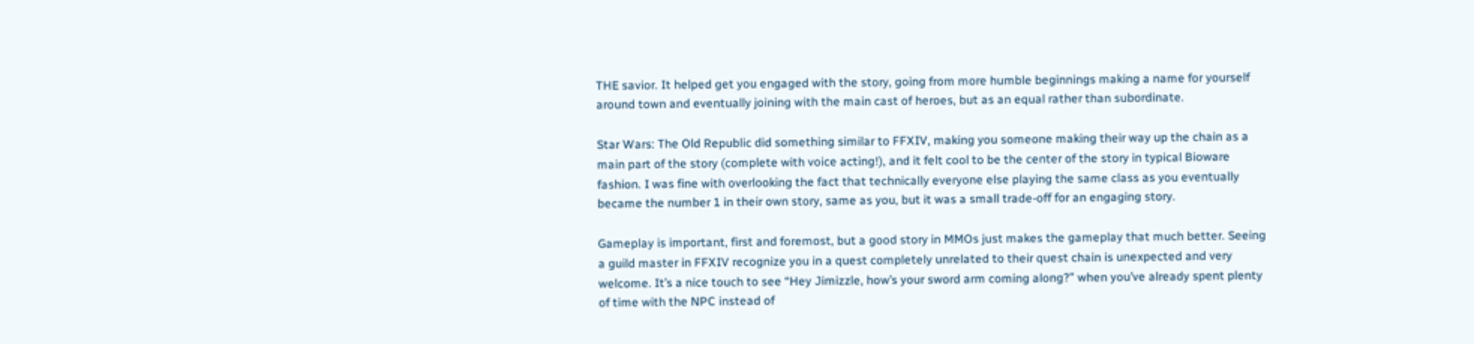THE savior. It helped get you engaged with the story, going from more humble beginnings making a name for yourself around town and eventually joining with the main cast of heroes, but as an equal rather than subordinate.

Star Wars: The Old Republic did something similar to FFXIV, making you someone making their way up the chain as a main part of the story (complete with voice acting!), and it felt cool to be the center of the story in typical Bioware fashion. I was fine with overlooking the fact that technically everyone else playing the same class as you eventually became the number 1 in their own story, same as you, but it was a small trade-off for an engaging story.

Gameplay is important, first and foremost, but a good story in MMOs just makes the gameplay that much better. Seeing a guild master in FFXIV recognize you in a quest completely unrelated to their quest chain is unexpected and very welcome. It’s a nice touch to see “Hey Jimizzle, how’s your sword arm coming along?” when you’ve already spent plenty of time with the NPC instead of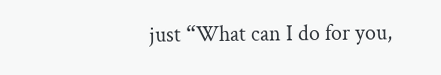just “What can I do for you,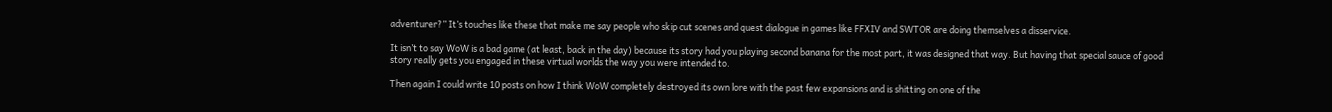adventurer?” It’s touches like these that make me say people who skip cut scenes and quest dialogue in games like FFXIV and SWTOR are doing themselves a disservice.

It isn’t to say WoW is a bad game (at least, back in the day) because its story had you playing second banana for the most part, it was designed that way. But having that special sauce of good story really gets you engaged in these virtual worlds the way you were intended to.

Then again I could write 10 posts on how I think WoW completely destroyed its own lore with the past few expansions and is shitting on one of the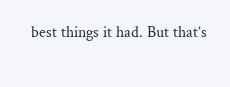best things it had. But that’s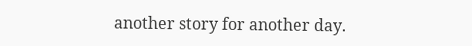another story for another day.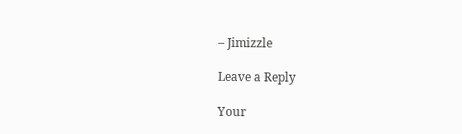– Jimizzle

Leave a Reply

Your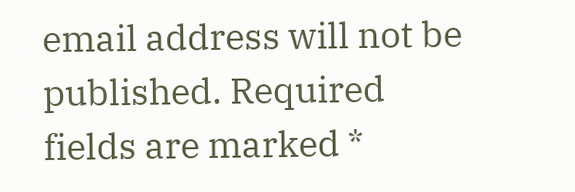email address will not be published. Required fields are marked *